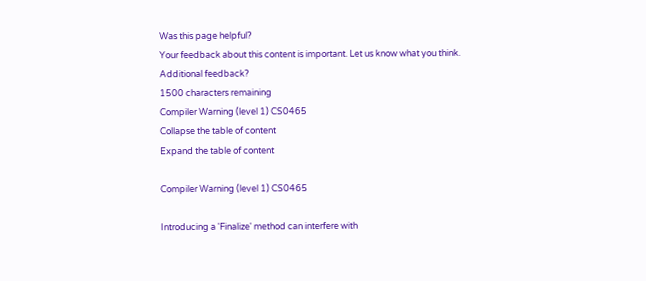Was this page helpful?
Your feedback about this content is important. Let us know what you think.
Additional feedback?
1500 characters remaining
Compiler Warning (level 1) CS0465
Collapse the table of content
Expand the table of content

Compiler Warning (level 1) CS0465

Introducing a 'Finalize' method can interfere with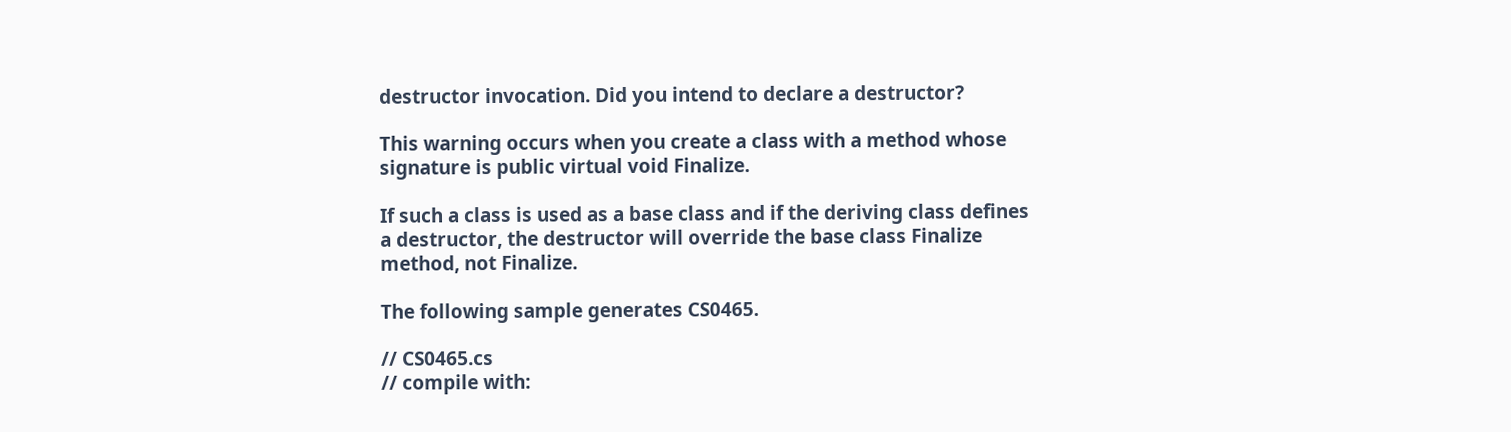destructor invocation. Did you intend to declare a destructor?

This warning occurs when you create a class with a method whose signature is public virtual void Finalize.

If such a class is used as a base class and if the deriving class defines a destructor, the destructor will override the base class Finalize method, not Finalize.

The following sample generates CS0465.

// CS0465.cs
// compile with: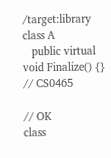/target:library
class A
   public virtual void Finalize() {}   // CS0465

// OK
class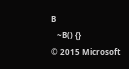B
   ~B() {}
© 2015 Microsoft